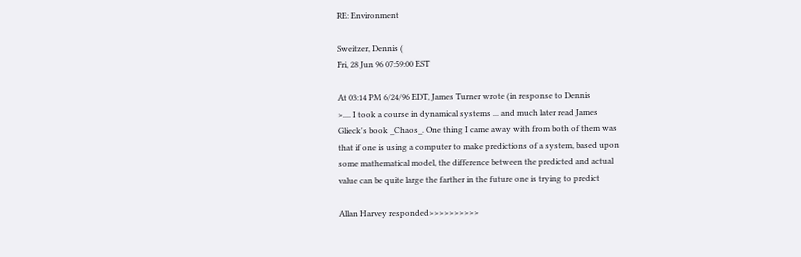RE: Environment

Sweitzer, Dennis (
Fri, 28 Jun 96 07:59:00 EST

At 03:14 PM 6/24/96 EDT, James Turner wrote (in response to Dennis
>.... I took a course in dynamical systems ... and much later read James
Glieck's book _Chaos_. One thing I came away with from both of them was
that if one is using a computer to make predictions of a system, based upon
some mathematical model, the difference between the predicted and actual
value can be quite large the farther in the future one is trying to predict

Allan Harvey responded>>>>>>>>>>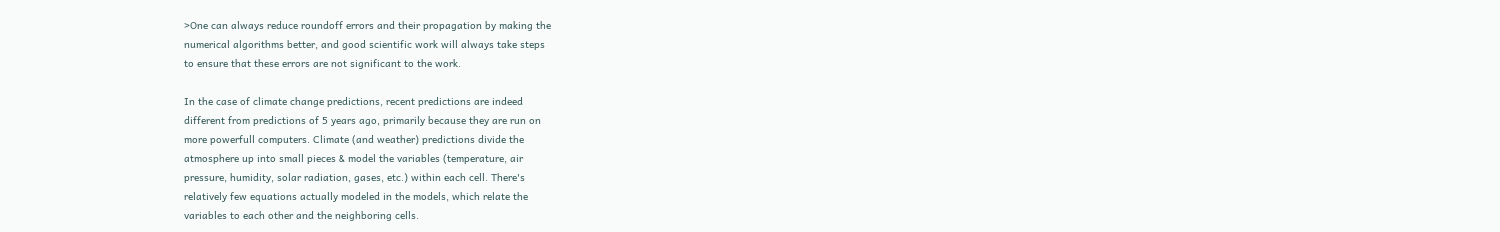>One can always reduce roundoff errors and their propagation by making the
numerical algorithms better, and good scientific work will always take steps
to ensure that these errors are not significant to the work.

In the case of climate change predictions, recent predictions are indeed
different from predictions of 5 years ago, primarily because they are run on
more powerfull computers. Climate (and weather) predictions divide the
atmosphere up into small pieces & model the variables (temperature, air
pressure, humidity, solar radiation, gases, etc.) within each cell. There's
relatively few equations actually modeled in the models, which relate the
variables to each other and the neighboring cells.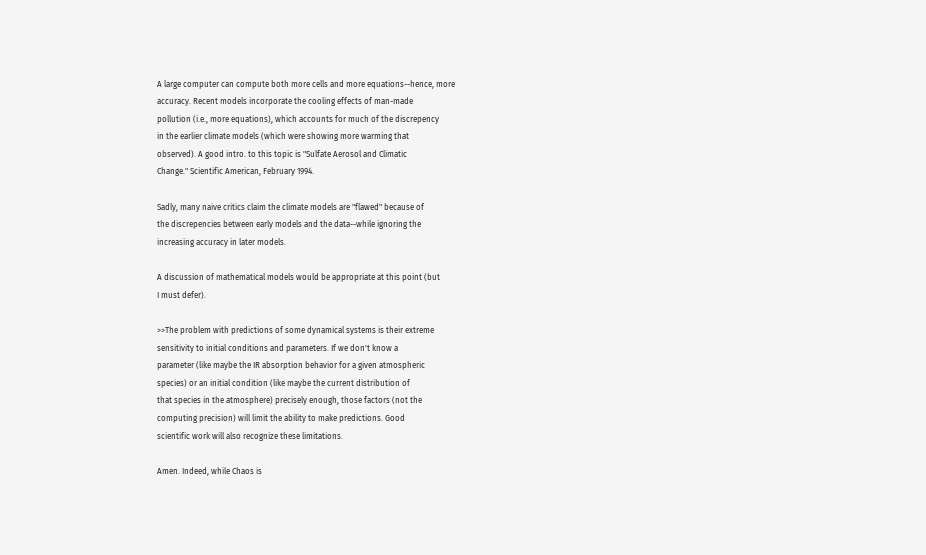A large computer can compute both more cells and more equations--hence, more
accuracy. Recent models incorporate the cooling effects of man-made
pollution (i.e., more equations), which accounts for much of the discrepency
in the earlier climate models (which were showing more warming that
observed). A good intro. to this topic is "Sulfate Aerosol and Climatic
Change." Scientific American, February 1994.

Sadly, many naive critics claim the climate models are "flawed" because of
the discrepencies between early models and the data--while ignoring the
increasing accuracy in later models.

A discussion of mathematical models would be appropriate at this point (but
I must defer).

>>The problem with predictions of some dynamical systems is their extreme
sensitivity to initial conditions and parameters. If we don't know a
parameter (like maybe the IR absorption behavior for a given atmospheric
species) or an initial condition (like maybe the current distribution of
that species in the atmosphere) precisely enough, those factors (not the
computing precision) will limit the ability to make predictions. Good
scientific work will also recognize these limitations.

Amen. Indeed, while Chaos is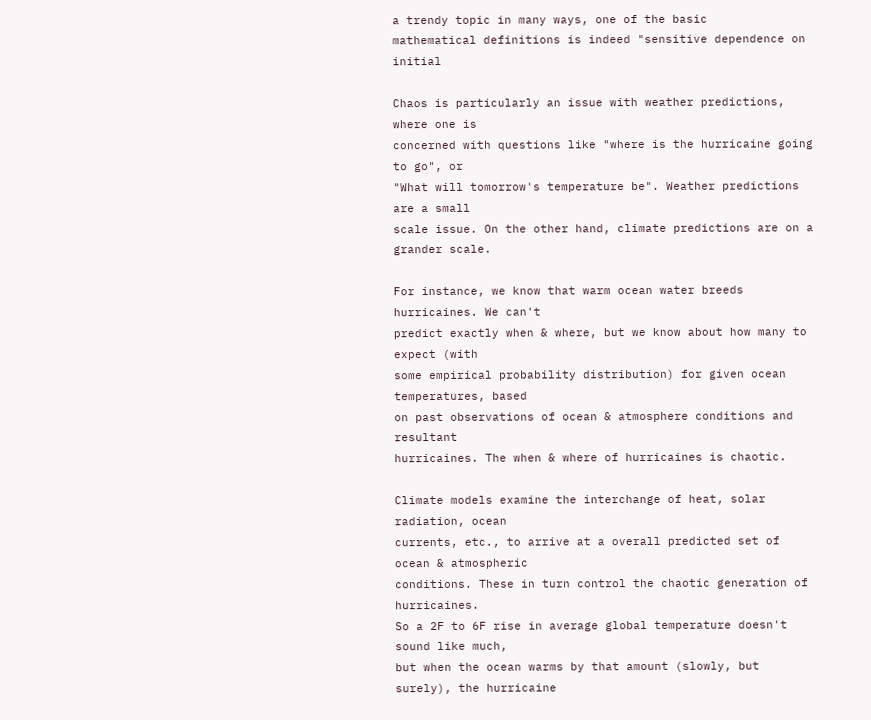a trendy topic in many ways, one of the basic
mathematical definitions is indeed "sensitive dependence on initial

Chaos is particularly an issue with weather predictions, where one is
concerned with questions like "where is the hurricaine going to go", or
"What will tomorrow's temperature be". Weather predictions are a small
scale issue. On the other hand, climate predictions are on a grander scale.

For instance, we know that warm ocean water breeds hurricaines. We can't
predict exactly when & where, but we know about how many to expect (with
some empirical probability distribution) for given ocean temperatures, based
on past observations of ocean & atmosphere conditions and resultant
hurricaines. The when & where of hurricaines is chaotic.

Climate models examine the interchange of heat, solar radiation, ocean
currents, etc., to arrive at a overall predicted set of ocean & atmospheric
conditions. These in turn control the chaotic generation of hurricaines.
So a 2F to 6F rise in average global temperature doesn't sound like much,
but when the ocean warms by that amount (slowly, but surely), the hurricaine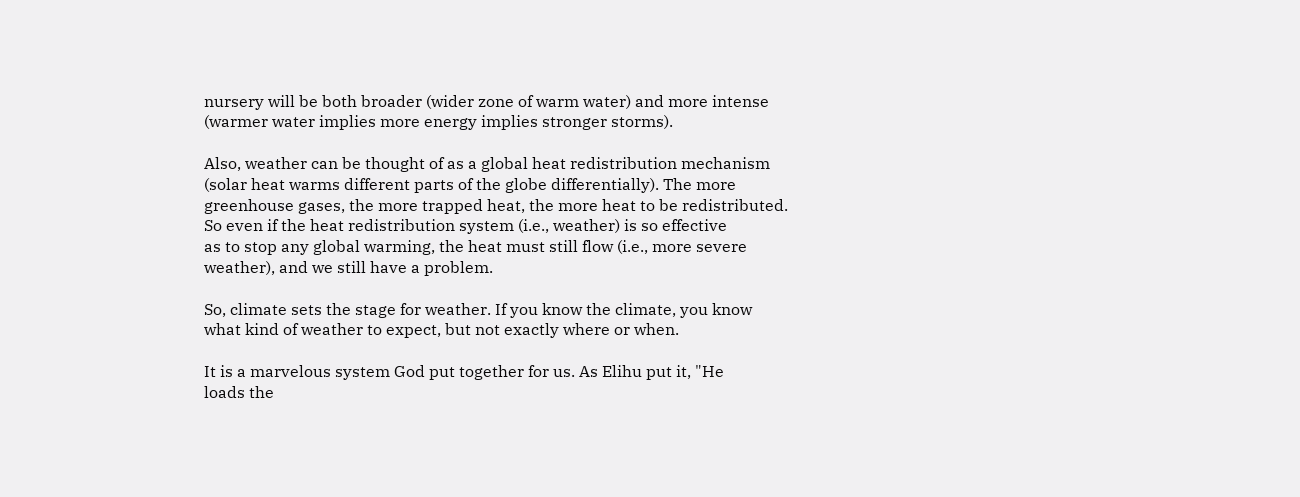nursery will be both broader (wider zone of warm water) and more intense
(warmer water implies more energy implies stronger storms).

Also, weather can be thought of as a global heat redistribution mechanism
(solar heat warms different parts of the globe differentially). The more
greenhouse gases, the more trapped heat, the more heat to be redistributed.
So even if the heat redistribution system (i.e., weather) is so effective
as to stop any global warming, the heat must still flow (i.e., more severe
weather), and we still have a problem.

So, climate sets the stage for weather. If you know the climate, you know
what kind of weather to expect, but not exactly where or when.

It is a marvelous system God put together for us. As Elihu put it, "He
loads the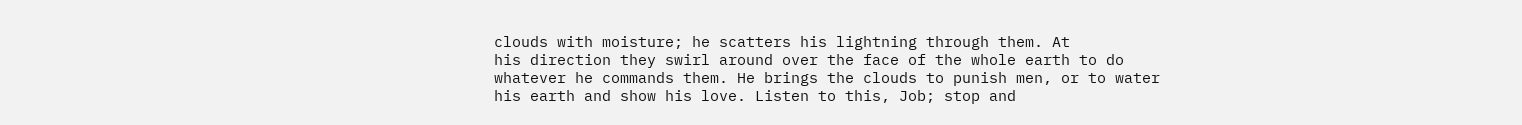clouds with moisture; he scatters his lightning through them. At
his direction they swirl around over the face of the whole earth to do
whatever he commands them. He brings the clouds to punish men, or to water
his earth and show his love. Listen to this, Job; stop and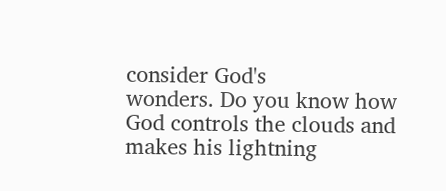consider God's
wonders. Do you know how God controls the clouds and makes his lightning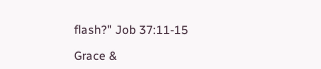flash?" Job 37:11-15

Grace &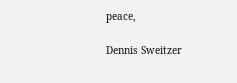peace,

Dennis Sweitzer